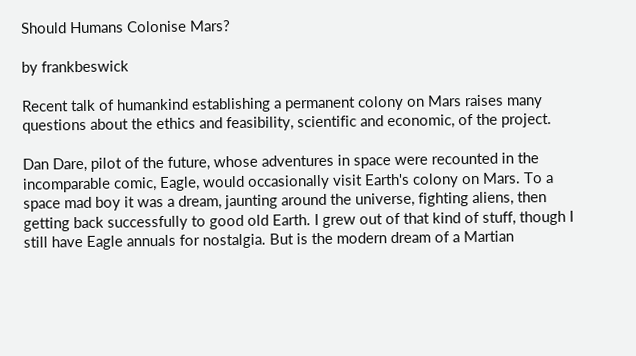Should Humans Colonise Mars?

by frankbeswick

Recent talk of humankind establishing a permanent colony on Mars raises many questions about the ethics and feasibility, scientific and economic, of the project.

Dan Dare, pilot of the future, whose adventures in space were recounted in the incomparable comic, Eagle, would occasionally visit Earth's colony on Mars. To a space mad boy it was a dream, jaunting around the universe, fighting aliens, then getting back successfully to good old Earth. I grew out of that kind of stuff, though I still have Eagle annuals for nostalgia. But is the modern dream of a Martian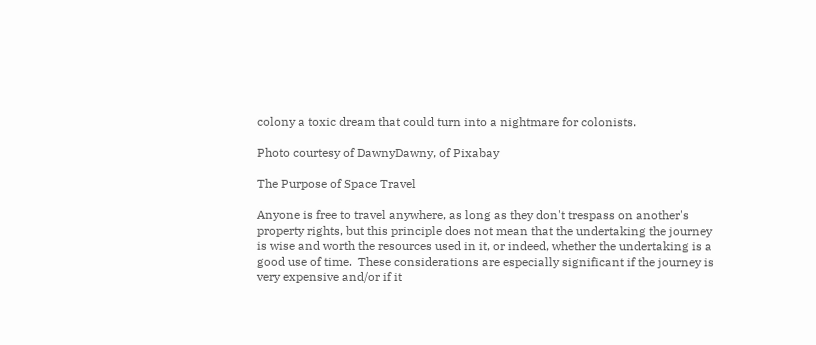colony a toxic dream that could turn into a nightmare for colonists.

Photo courtesy of DawnyDawny, of Pixabay

The Purpose of Space Travel

Anyone is free to travel anywhere, as long as they don't trespass on another's property rights, but this principle does not mean that the undertaking the journey is wise and worth the resources used in it, or indeed, whether the undertaking is a good use of time.  These considerations are especially significant if the journey is very expensive and/or if it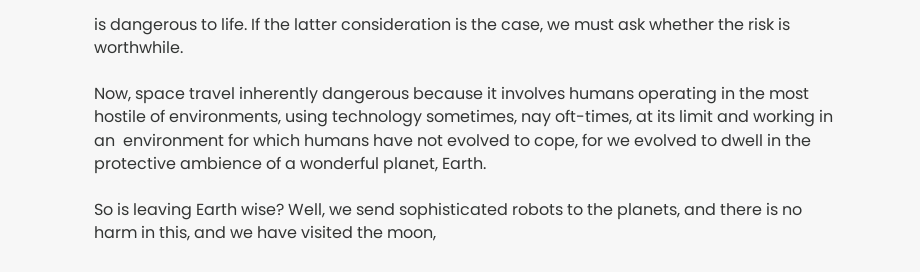is dangerous to life. If the latter consideration is the case, we must ask whether the risk is worthwhile.

Now, space travel inherently dangerous because it involves humans operating in the most hostile of environments, using technology sometimes, nay oft-times, at its limit and working in an  environment for which humans have not evolved to cope, for we evolved to dwell in the protective ambience of a wonderful planet, Earth.

So is leaving Earth wise? Well, we send sophisticated robots to the planets, and there is no harm in this, and we have visited the moon,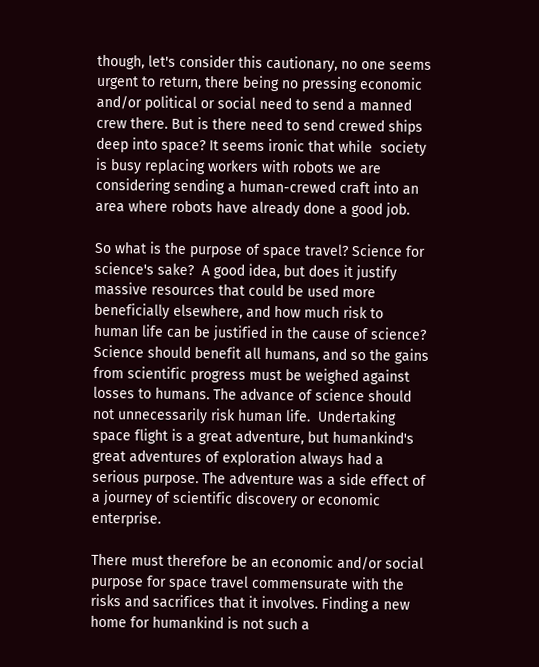though, let's consider this cautionary, no one seems urgent to return, there being no pressing economic and/or political or social need to send a manned crew there. But is there need to send crewed ships deep into space? It seems ironic that while  society is busy replacing workers with robots we are considering sending a human-crewed craft into an area where robots have already done a good job.

So what is the purpose of space travel? Science for science's sake?  A good idea, but does it justify massive resources that could be used more beneficially elsewhere, and how much risk to human life can be justified in the cause of science? Science should benefit all humans, and so the gains from scientific progress must be weighed against losses to humans. The advance of science should not unnecessarily risk human life.  Undertaking space flight is a great adventure, but humankind's great adventures of exploration always had a serious purpose. The adventure was a side effect of  a journey of scientific discovery or economic enterprise.

There must therefore be an economic and/or social purpose for space travel commensurate with the risks and sacrifices that it involves. Finding a new home for humankind is not such a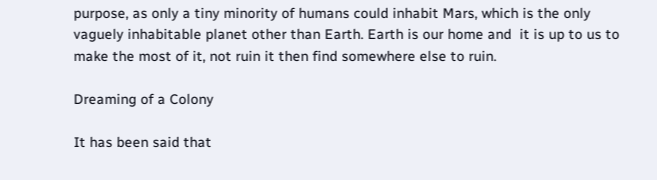purpose, as only a tiny minority of humans could inhabit Mars, which is the only vaguely inhabitable planet other than Earth. Earth is our home and  it is up to us to make the most of it, not ruin it then find somewhere else to ruin.

Dreaming of a Colony

It has been said that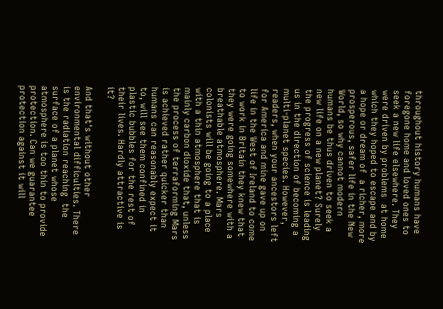throughout history humans have foregone home and loved ones to seek a new life elsewhere. They were driven by problems  at home which they hoped to escape and by a hope or dream of  a richer, more prosperous, safer life in the New World, so why cannot modern humans be thus driven to seek a new life on a new planet? Surely the progress of science is leading us in the direction of becoming a multi-planet species. However, readers, when your ancestors left for America and mine gave up on life in the West of Ireland to come to work in Britain they knew that they were going somewhere with a breathable atmosphere. Mars colonists will be going to a place with a thin atmosphere that is mainly carbon dioxide that, unless the process of terraforming Mars is achieved rather quicker than humans can reasonably expect it to, will see them confined in plastic bubbles for the rest of their lives. Hardly attractive is it?

And that's without other environmental difficulties. There is the radiation reaching  the surface of a planet whose atmosphere is too thin to provide protection. Can we guarantee protection against it will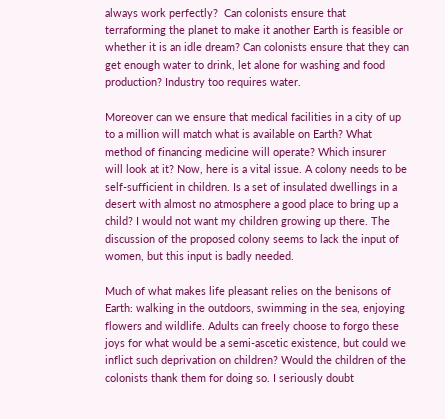always work perfectly?  Can colonists ensure that terraforming the planet to make it another Earth is feasible or whether it is an idle dream? Can colonists ensure that they can get enough water to drink, let alone for washing and food production? Industry too requires water.

Moreover can we ensure that medical facilities in a city of up to a million will match what is available on Earth? What method of financing medicine will operate? Which insurer  will look at it? Now, here is a vital issue. A colony needs to be self-sufficient in children. Is a set of insulated dwellings in a desert with almost no atmosphere a good place to bring up a child? I would not want my children growing up there. The discussion of the proposed colony seems to lack the input of women, but this input is badly needed.

Much of what makes life pleasant relies on the benisons of Earth: walking in the outdoors, swimming in the sea, enjoying flowers and wildlife. Adults can freely choose to forgo these joys for what would be a semi-ascetic existence, but could we inflict such deprivation on children? Would the children of the colonists thank them for doing so. I seriously doubt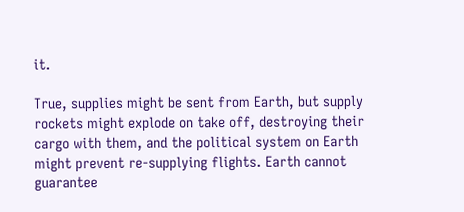it.

True, supplies might be sent from Earth, but supply rockets might explode on take off, destroying their cargo with them, and the political system on Earth might prevent re-supplying flights. Earth cannot guarantee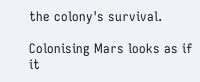the colony's survival.

Colonising Mars looks as if it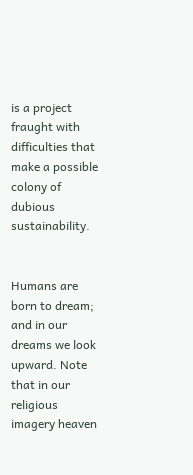is a project fraught with difficulties that make a possible colony of dubious sustainability.


Humans are born to dream; and in our dreams we look upward. Note that in our religious imagery heaven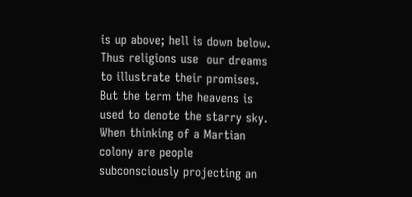is up above; hell is down below. Thus religions use  our dreams to illustrate their promises. But the term the heavens is used to denote the starry sky. When thinking of a Martian colony are people subconsciously projecting an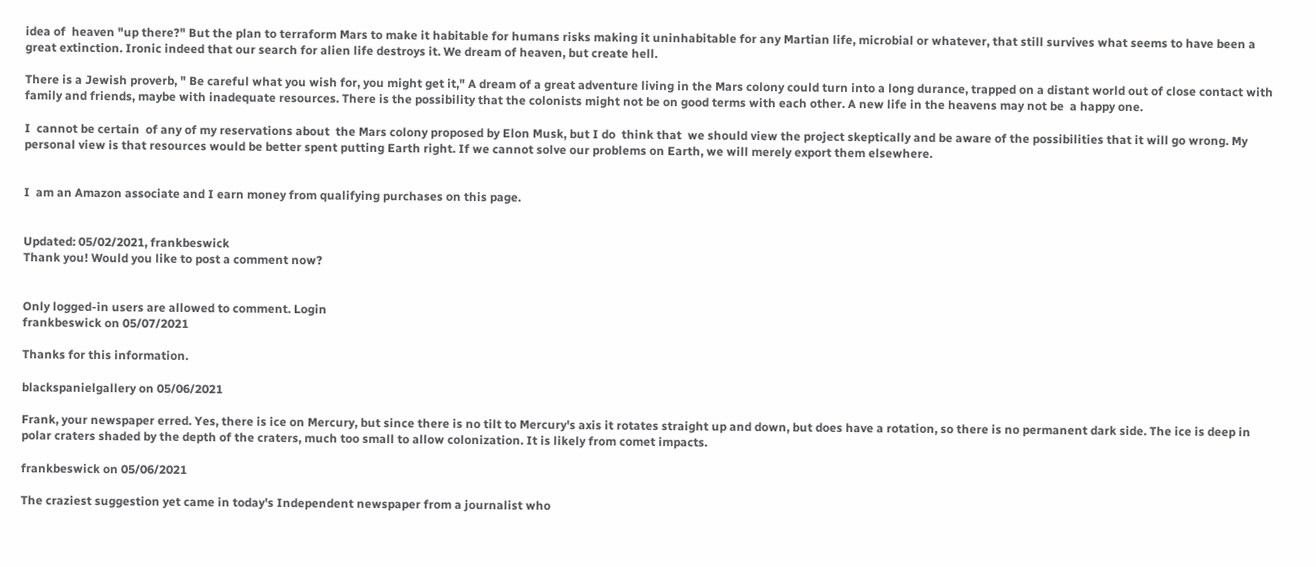idea of  heaven "up there?" But the plan to terraform Mars to make it habitable for humans risks making it uninhabitable for any Martian life, microbial or whatever, that still survives what seems to have been a great extinction. Ironic indeed that our search for alien life destroys it. We dream of heaven, but create hell.

There is a Jewish proverb, " Be careful what you wish for, you might get it," A dream of a great adventure living in the Mars colony could turn into a long durance, trapped on a distant world out of close contact with family and friends, maybe with inadequate resources. There is the possibility that the colonists might not be on good terms with each other. A new life in the heavens may not be  a happy one.

I  cannot be certain  of any of my reservations about  the Mars colony proposed by Elon Musk, but I do  think that  we should view the project skeptically and be aware of the possibilities that it will go wrong. My personal view is that resources would be better spent putting Earth right. If we cannot solve our problems on Earth, we will merely export them elsewhere.


I  am an Amazon associate and I earn money from qualifying purchases on this page.


Updated: 05/02/2021, frankbeswick
Thank you! Would you like to post a comment now?


Only logged-in users are allowed to comment. Login
frankbeswick on 05/07/2021

Thanks for this information.

blackspanielgallery on 05/06/2021

Frank, your newspaper erred. Yes, there is ice on Mercury, but since there is no tilt to Mercury's axis it rotates straight up and down, but does have a rotation, so there is no permanent dark side. The ice is deep in polar craters shaded by the depth of the craters, much too small to allow colonization. It is likely from comet impacts.

frankbeswick on 05/06/2021

The craziest suggestion yet came in today's Independent newspaper from a journalist who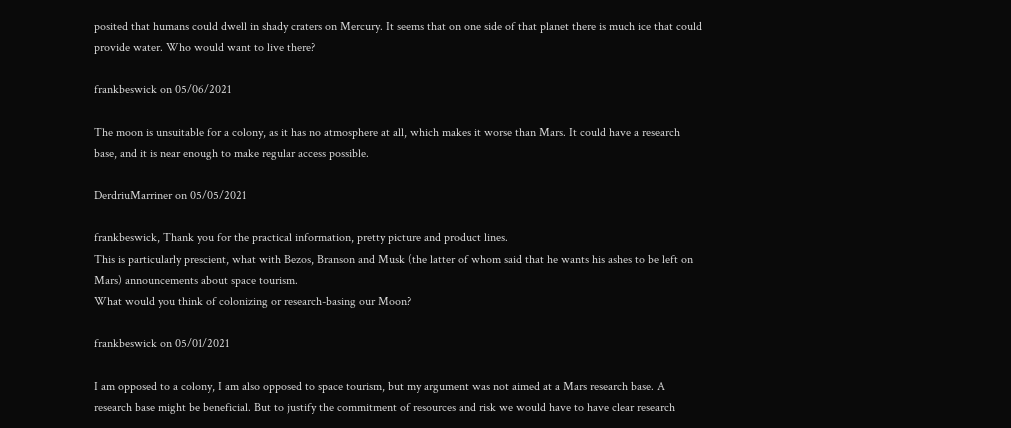posited that humans could dwell in shady craters on Mercury. It seems that on one side of that planet there is much ice that could provide water. Who would want to live there?

frankbeswick on 05/06/2021

The moon is unsuitable for a colony, as it has no atmosphere at all, which makes it worse than Mars. It could have a research base, and it is near enough to make regular access possible.

DerdriuMarriner on 05/05/2021

frankbeswick, Thank you for the practical information, pretty picture and product lines.
This is particularly prescient, what with Bezos, Branson and Musk (the latter of whom said that he wants his ashes to be left on Mars) announcements about space tourism.
What would you think of colonizing or research-basing our Moon?

frankbeswick on 05/01/2021

I am opposed to a colony, I am also opposed to space tourism, but my argument was not aimed at a Mars research base. A research base might be beneficial. But to justify the commitment of resources and risk we would have to have clear research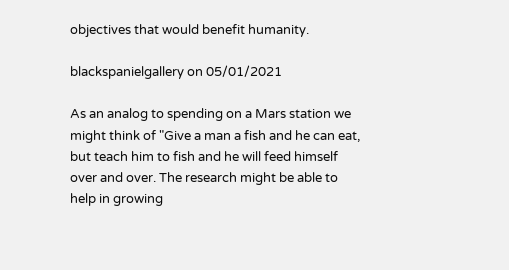objectives that would benefit humanity.

blackspanielgallery on 05/01/2021

As an analog to spending on a Mars station we might think of "Give a man a fish and he can eat, but teach him to fish and he will feed himself over and over. The research might be able to help in growing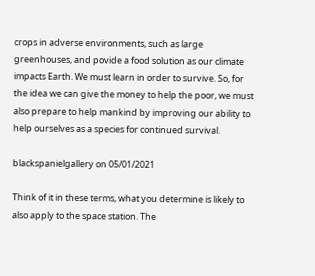crops in adverse environments, such as large greenhouses, and povide a food solution as our climate impacts Earth. We must learn in order to survive. So, for the idea we can give the money to help the poor, we must also prepare to help mankind by improving our ability to help ourselves as a species for continued survival.

blackspanielgallery on 05/01/2021

Think of it in these terms, what you determine is likely to also apply to the space station. The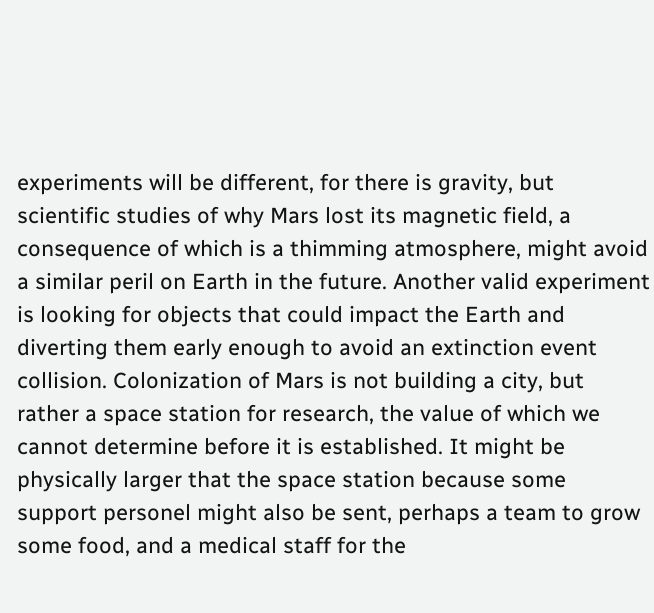experiments will be different, for there is gravity, but scientific studies of why Mars lost its magnetic field, a consequence of which is a thimming atmosphere, might avoid a similar peril on Earth in the future. Another valid experiment is looking for objects that could impact the Earth and diverting them early enough to avoid an extinction event collision. Colonization of Mars is not building a city, but rather a space station for research, the value of which we cannot determine before it is established. It might be physically larger that the space station because some support personel might also be sent, perhaps a team to grow some food, and a medical staff for the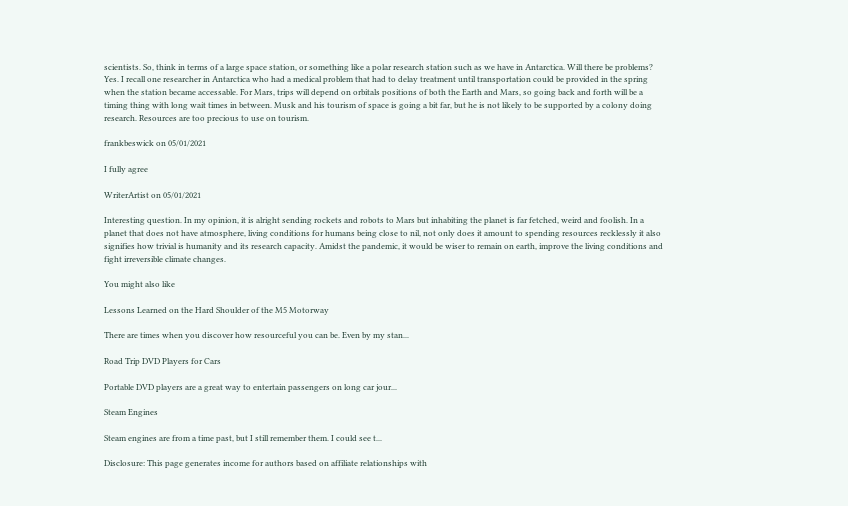scientists. So, think in terms of a large space station, or something like a polar research station such as we have in Antarctica. Will there be problems? Yes. I recall one researcher in Antarctica who had a medical problem that had to delay treatment until transportation could be provided in the spring when the station became accessable. For Mars, trips will depend on orbitals positions of both the Earth and Mars, so going back and forth will be a timing thing with long wait times in between. Musk and his tourism of space is going a bit far, but he is not likely to be supported by a colony doing research. Resources are too precious to use on tourism.

frankbeswick on 05/01/2021

I fully agree

WriterArtist on 05/01/2021

Interesting question. In my opinion, it is alright sending rockets and robots to Mars but inhabiting the planet is far fetched, weird and foolish. In a planet that does not have atmosphere, living conditions for humans being close to nil, not only does it amount to spending resources recklessly it also signifies how trivial is humanity and its research capacity. Amidst the pandemic, it would be wiser to remain on earth, improve the living conditions and fight irreversible climate changes.

You might also like

Lessons Learned on the Hard Shoulder of the M5 Motorway

There are times when you discover how resourceful you can be. Even by my stan...

Road Trip DVD Players for Cars

Portable DVD players are a great way to entertain passengers on long car jour...

Steam Engines

Steam engines are from a time past, but I still remember them. I could see t...

Disclosure: This page generates income for authors based on affiliate relationships with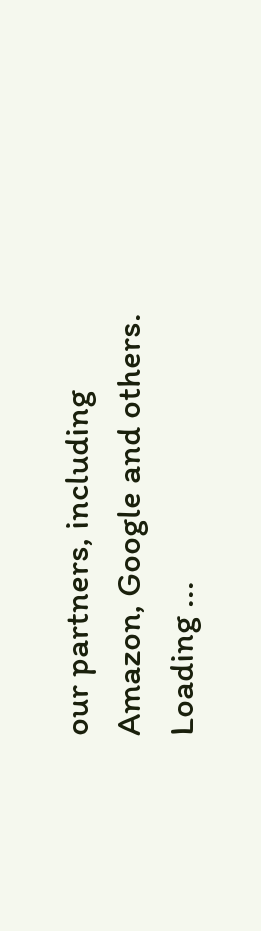our partners, including Amazon, Google and others.
Loading ...